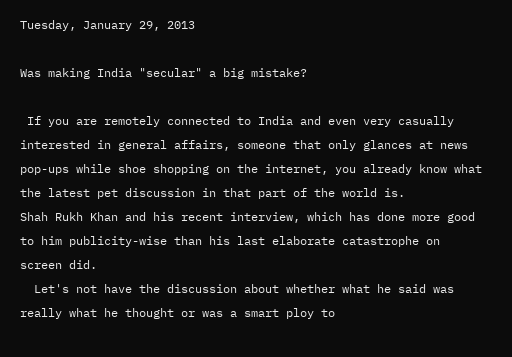Tuesday, January 29, 2013

Was making India "secular" a big mistake?

 If you are remotely connected to India and even very casually interested in general affairs, someone that only glances at news pop-ups while shoe shopping on the internet, you already know what the latest pet discussion in that part of the world is.
Shah Rukh Khan and his recent interview, which has done more good to him publicity-wise than his last elaborate catastrophe on screen did.
  Let's not have the discussion about whether what he said was really what he thought or was a smart ploy to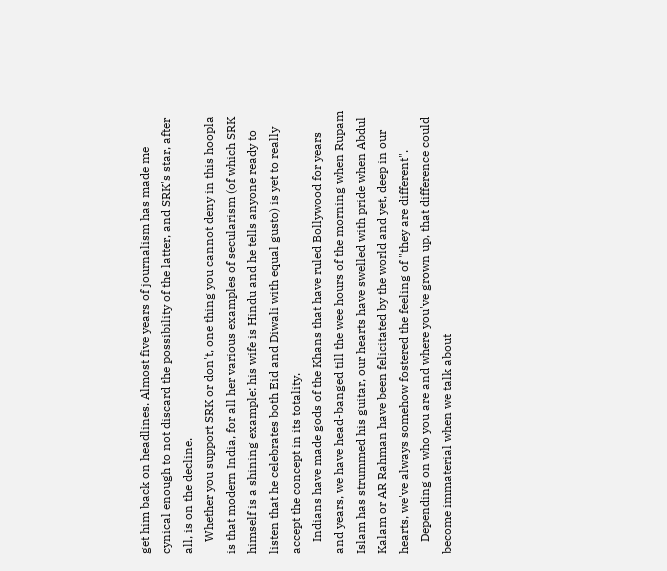get him back on headlines. Almost five years of journalism has made me cynical enough to not discard the possibility of the latter, and SRK's star, after all, is on the decline.
    Whether you support SRK or don't, one thing you cannot deny in this hoopla is that modern India, for all her various examples of secularism (of which SRK himself is a shining example: his wife is Hindu and he tells anyone ready to listen that he celebrates both Eid and Diwali with equal gusto) is yet to really accept the concept in its totality.
    Indians have made gods of the Khans that have ruled Bollywood for years and years, we have head-banged till the wee hours of the morning when Rupam Islam has strummed his guitar, our hearts have swelled with pride when Abdul Kalam or AR Rahman have been felicitated by the world and yet, deep in our hearts, we've always somehow fostered the feeling of "they are different".
    Depending on who you are and where you've grown up, that difference could become immaterial when we talk about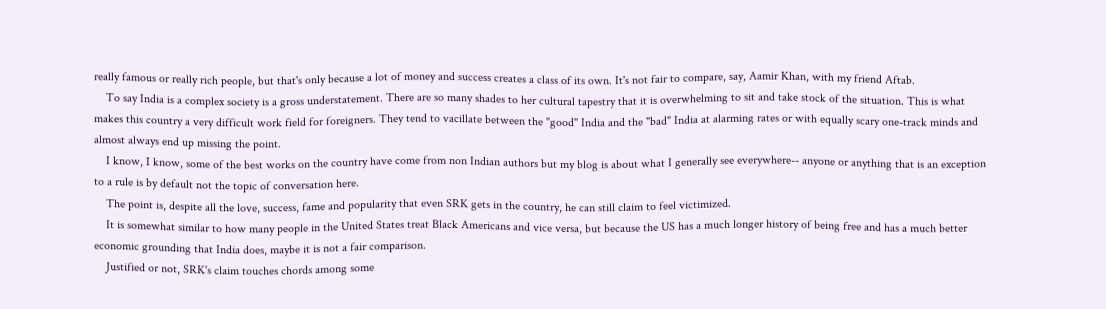really famous or really rich people, but that's only because a lot of money and success creates a class of its own. It's not fair to compare, say, Aamir Khan, with my friend Aftab.
    To say India is a complex society is a gross understatement. There are so many shades to her cultural tapestry that it is overwhelming to sit and take stock of the situation. This is what makes this country a very difficult work field for foreigners. They tend to vacillate between the "good" India and the "bad" India at alarming rates or with equally scary one-track minds and almost always end up missing the point.
    I know, I know, some of the best works on the country have come from non Indian authors but my blog is about what I generally see everywhere-- anyone or anything that is an exception to a rule is by default not the topic of conversation here.
    The point is, despite all the love, success, fame and popularity that even SRK gets in the country, he can still claim to feel victimized.
    It is somewhat similar to how many people in the United States treat Black Americans and vice versa, but because the US has a much longer history of being free and has a much better economic grounding that India does, maybe it is not a fair comparison.
    Justified or not, SRK's claim touches chords among some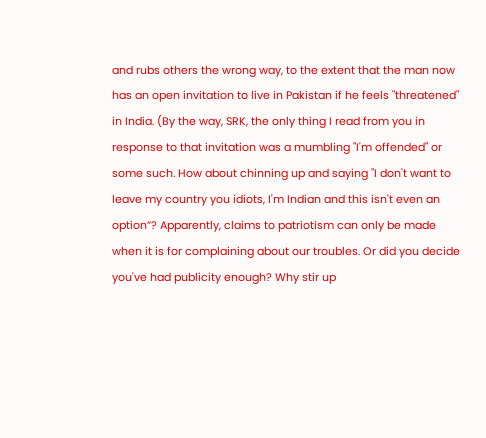and rubs others the wrong way, to the extent that the man now has an open invitation to live in Pakistan if he feels "threatened" in India. (By the way, SRK, the only thing I read from you in response to that invitation was a mumbling "I'm offended" or some such. How about chinning up and saying "I don't want to leave my country you idiots, I'm Indian and this isn't even an option”? Apparently, claims to patriotism can only be made when it is for complaining about our troubles. Or did you decide you've had publicity enough? Why stir up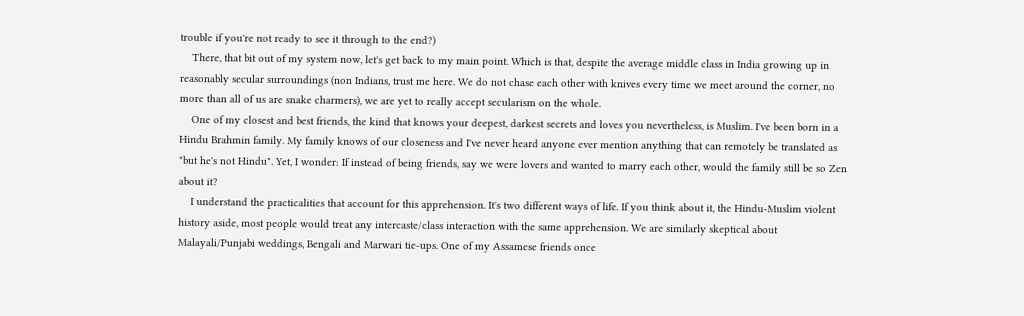trouble if you're not ready to see it through to the end?)
    There, that bit out of my system now, let's get back to my main point. Which is that, despite the average middle class in India growing up in reasonably secular surroundings (non Indians, trust me here. We do not chase each other with knives every time we meet around the corner, no more than all of us are snake charmers), we are yet to really accept secularism on the whole.
    One of my closest and best friends, the kind that knows your deepest, darkest secrets and loves you nevertheless, is Muslim. I've been born in a Hindu Brahmin family. My family knows of our closeness and I've never heard anyone ever mention anything that can remotely be translated as "but he's not Hindu". Yet, I wonder: If instead of being friends, say we were lovers and wanted to marry each other, would the family still be so Zen about it?
    I understand the practicalities that account for this apprehension. It's two different ways of life. If you think about it, the Hindu-Muslim violent history aside, most people would treat any intercaste/class interaction with the same apprehension. We are similarly skeptical about Malayali/Punjabi weddings, Bengali and Marwari tie-ups. One of my Assamese friends once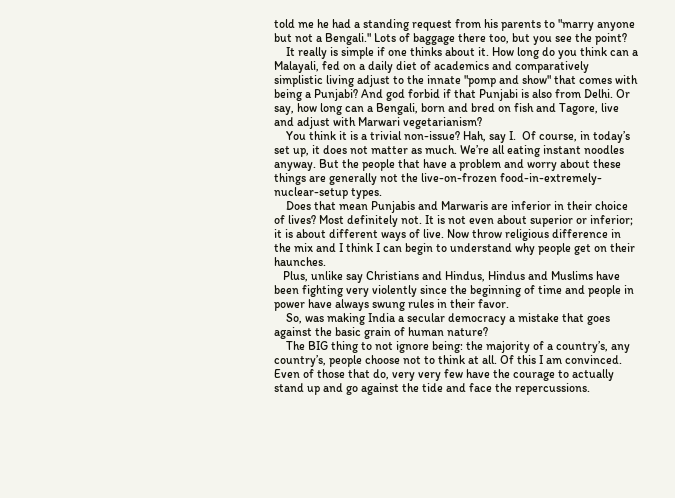told me he had a standing request from his parents to "marry anyone but not a Bengali." Lots of baggage there too, but you see the point?
    It really is simple if one thinks about it. How long do you think can a Malayali, fed on a daily diet of academics and comparatively simplistic living adjust to the innate "pomp and show" that comes with being a Punjabi? And god forbid if that Punjabi is also from Delhi. Or say, how long can a Bengali, born and bred on fish and Tagore, live and adjust with Marwari vegetarianism?
    You think it is a trivial non-issue? Hah, say I.  Of course, in today’s set up, it does not matter as much. We’re all eating instant noodles anyway. But the people that have a problem and worry about these things are generally not the live-on-frozen food-in-extremely-nuclear-setup types.
    Does that mean Punjabis and Marwaris are inferior in their choice of lives? Most definitely not. It is not even about superior or inferior; it is about different ways of live. Now throw religious difference in the mix and I think I can begin to understand why people get on their haunches.
   Plus, unlike say Christians and Hindus, Hindus and Muslims have been fighting very violently since the beginning of time and people in power have always swung rules in their favor.
    So, was making India a secular democracy a mistake that goes against the basic grain of human nature?
    The BIG thing to not ignore being: the majority of a country’s, any country’s, people choose not to think at all. Of this I am convinced. Even of those that do, very very few have the courage to actually stand up and go against the tide and face the repercussions.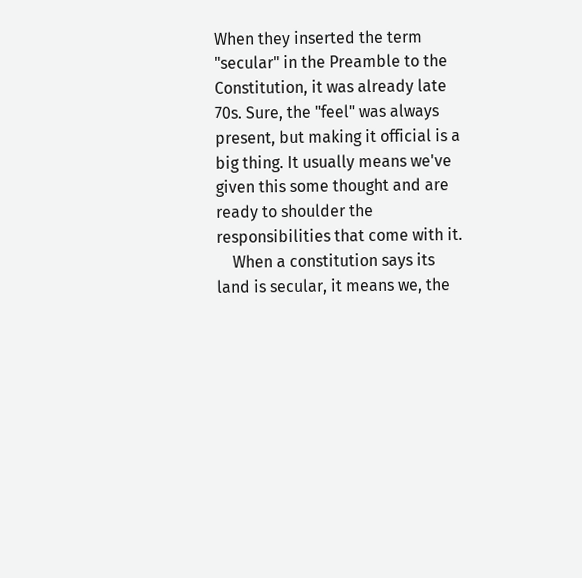When they inserted the term "secular" in the Preamble to the Constitution, it was already late 70s. Sure, the "feel" was always present, but making it official is a big thing. It usually means we've given this some thought and are ready to shoulder the responsibilities that come with it.
    When a constitution says its land is secular, it means we, the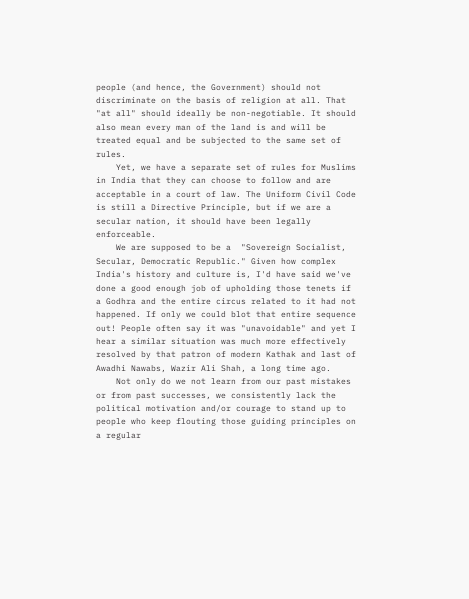people (and hence, the Government) should not discriminate on the basis of religion at all. That "at all" should ideally be non-negotiable. It should also mean every man of the land is and will be treated equal and be subjected to the same set of rules.
    Yet, we have a separate set of rules for Muslims in India that they can choose to follow and are acceptable in a court of law. The Uniform Civil Code is still a Directive Principle, but if we are a secular nation, it should have been legally enforceable.
    We are supposed to be a  "Sovereign Socialist, Secular, Democratic Republic." Given how complex India's history and culture is, I'd have said we've done a good enough job of upholding those tenets if a Godhra and the entire circus related to it had not happened. If only we could blot that entire sequence out! People often say it was "unavoidable" and yet I hear a similar situation was much more effectively resolved by that patron of modern Kathak and last of Awadhi Nawabs, Wazir Ali Shah, a long time ago.
    Not only do we not learn from our past mistakes or from past successes, we consistently lack the political motivation and/or courage to stand up to people who keep flouting those guiding principles on a regular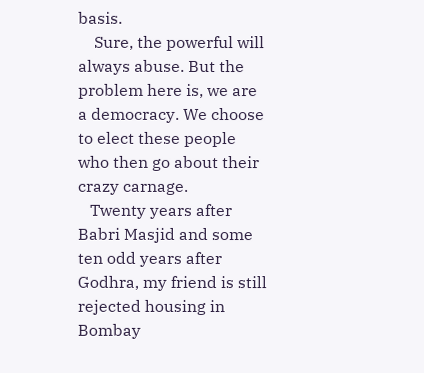basis.
    Sure, the powerful will always abuse. But the problem here is, we are a democracy. We choose to elect these people who then go about their crazy carnage.
   Twenty years after Babri Masjid and some ten odd years after Godhra, my friend is still rejected housing in Bombay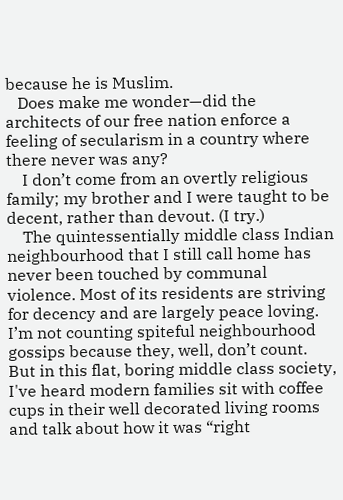because he is Muslim.
   Does make me wonder—did the architects of our free nation enforce a feeling of secularism in a country where there never was any?
    I don’t come from an overtly religious family; my brother and I were taught to be decent, rather than devout. (I try.)
    The quintessentially middle class Indian neighbourhood that I still call home has never been touched by communal violence. Most of its residents are striving for decency and are largely peace loving. I’m not counting spiteful neighbourhood gossips because they, well, don’t count.
But in this flat, boring middle class society, I've heard modern families sit with coffee cups in their well decorated living rooms and talk about how it was “right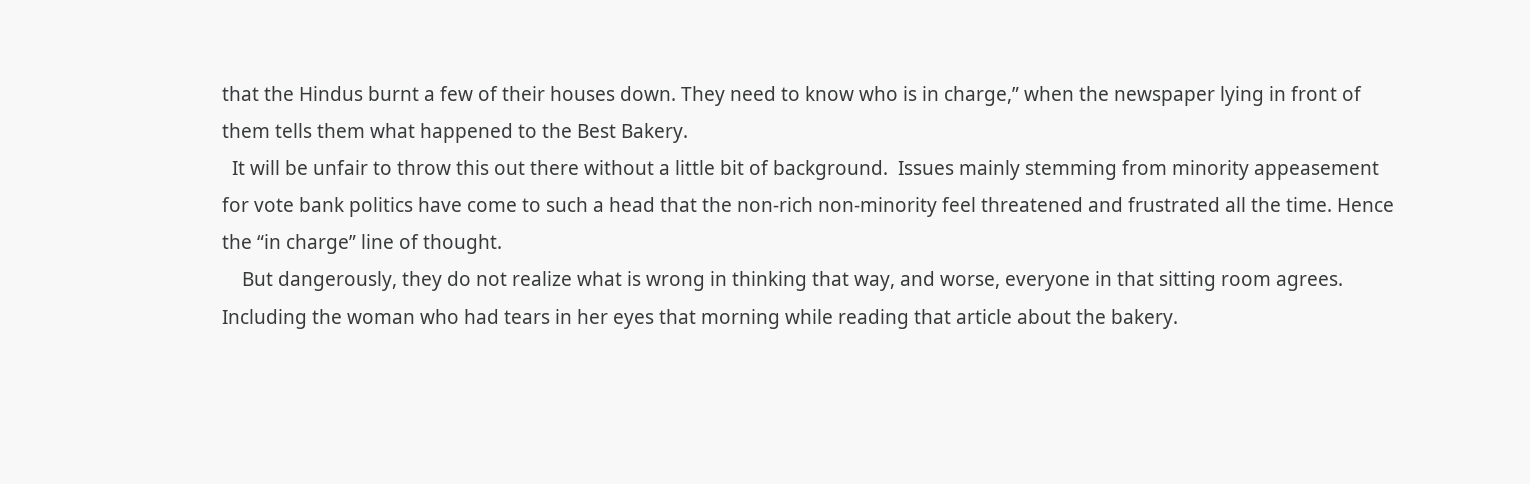that the Hindus burnt a few of their houses down. They need to know who is in charge,” when the newspaper lying in front of them tells them what happened to the Best Bakery.
  It will be unfair to throw this out there without a little bit of background.  Issues mainly stemming from minority appeasement for vote bank politics have come to such a head that the non-rich non-minority feel threatened and frustrated all the time. Hence the “in charge” line of thought.
    But dangerously, they do not realize what is wrong in thinking that way, and worse, everyone in that sitting room agrees. Including the woman who had tears in her eyes that morning while reading that article about the bakery.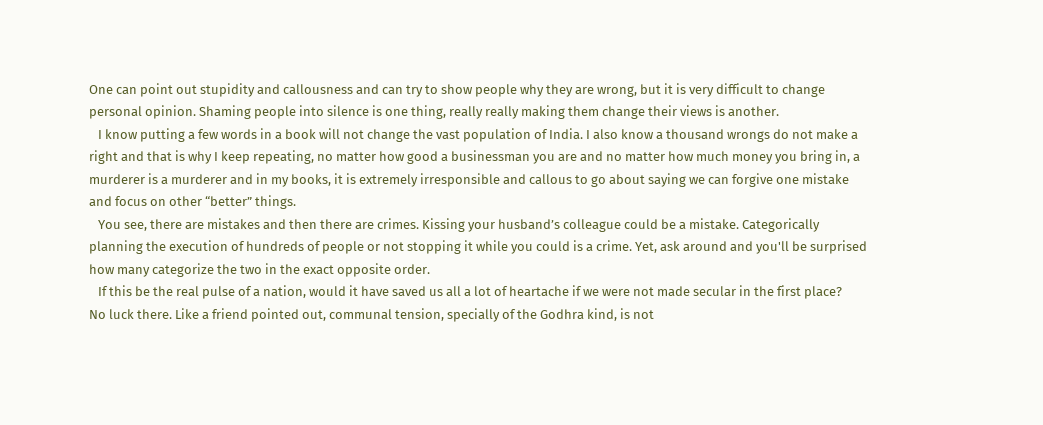One can point out stupidity and callousness and can try to show people why they are wrong, but it is very difficult to change personal opinion. Shaming people into silence is one thing, really really making them change their views is another.
   I know putting a few words in a book will not change the vast population of India. I also know a thousand wrongs do not make a right and that is why I keep repeating, no matter how good a businessman you are and no matter how much money you bring in, a murderer is a murderer and in my books, it is extremely irresponsible and callous to go about saying we can forgive one mistake and focus on other “better” things.
   You see, there are mistakes and then there are crimes. Kissing your husband’s colleague could be a mistake. Categorically planning the execution of hundreds of people or not stopping it while you could is a crime. Yet, ask around and you'll be surprised how many categorize the two in the exact opposite order.
   If this be the real pulse of a nation, would it have saved us all a lot of heartache if we were not made secular in the first place?
No luck there. Like a friend pointed out, communal tension, specially of the Godhra kind, is not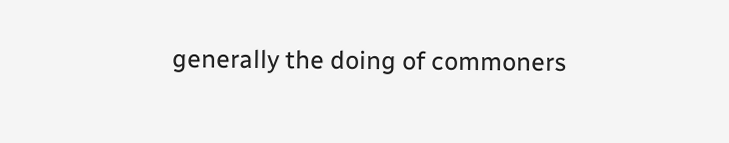generally the doing of commoners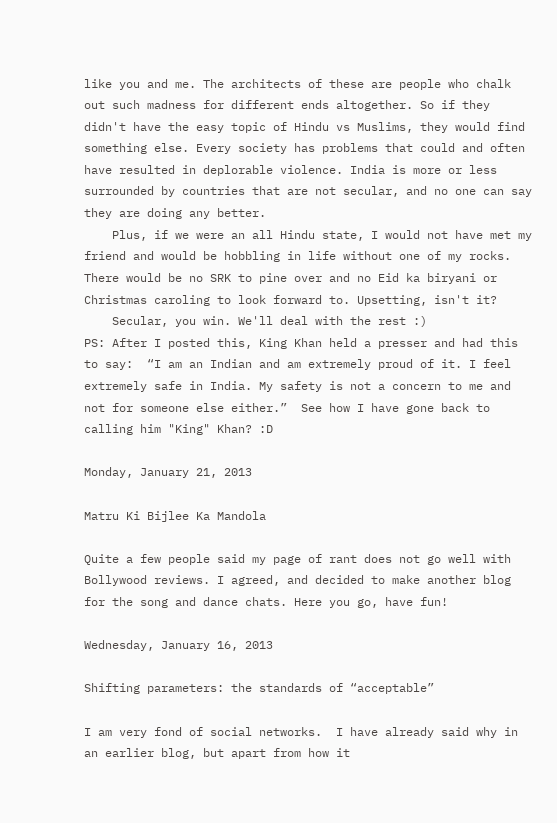like you and me. The architects of these are people who chalk out such madness for different ends altogether. So if they didn't have the easy topic of Hindu vs Muslims, they would find something else. Every society has problems that could and often have resulted in deplorable violence. India is more or less surrounded by countries that are not secular, and no one can say they are doing any better.
    Plus, if we were an all Hindu state, I would not have met my friend and would be hobbling in life without one of my rocks. There would be no SRK to pine over and no Eid ka biryani or Christmas caroling to look forward to. Upsetting, isn't it?
    Secular, you win. We'll deal with the rest :)
PS: After I posted this, King Khan held a presser and had this to say:  “I am an Indian and am extremely proud of it. I feel extremely safe in India. My safety is not a concern to me and not for someone else either.”  See how I have gone back to calling him "King" Khan? :D

Monday, January 21, 2013

Matru Ki Bijlee Ka Mandola

Quite a few people said my page of rant does not go well with Bollywood reviews. I agreed, and decided to make another blog for the song and dance chats. Here you go, have fun!

Wednesday, January 16, 2013

Shifting parameters: the standards of “acceptable”

I am very fond of social networks.  I have already said why in an earlier blog, but apart from how it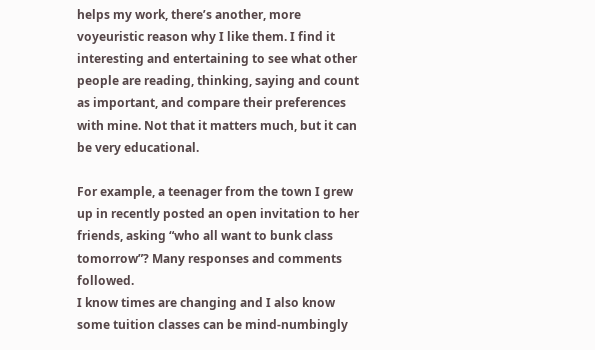helps my work, there’s another, more voyeuristic reason why I like them. I find it interesting and entertaining to see what other people are reading, thinking, saying and count as important, and compare their preferences with mine. Not that it matters much, but it can be very educational.

For example, a teenager from the town I grew up in recently posted an open invitation to her friends, asking “who all want to bunk class tomorrow”? Many responses and comments followed.
I know times are changing and I also know some tuition classes can be mind-numbingly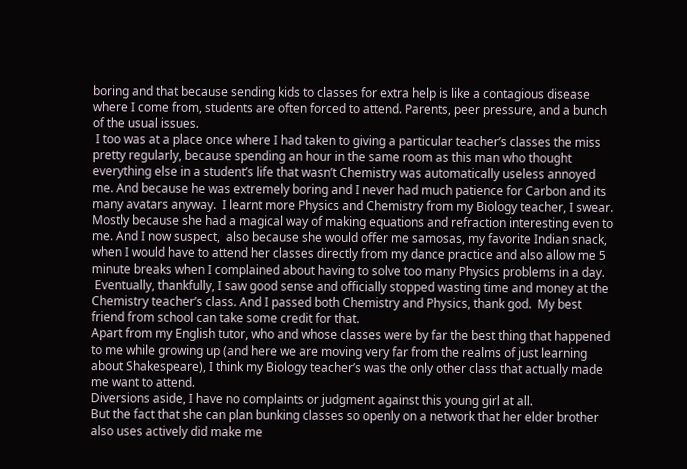boring and that because sending kids to classes for extra help is like a contagious disease where I come from, students are often forced to attend. Parents, peer pressure, and a bunch of the usual issues.
 I too was at a place once where I had taken to giving a particular teacher’s classes the miss pretty regularly, because spending an hour in the same room as this man who thought everything else in a student’s life that wasn’t Chemistry was automatically useless annoyed me. And because he was extremely boring and I never had much patience for Carbon and its many avatars anyway.  I learnt more Physics and Chemistry from my Biology teacher, I swear. Mostly because she had a magical way of making equations and refraction interesting even to me. And I now suspect,  also because she would offer me samosas, my favorite Indian snack, when I would have to attend her classes directly from my dance practice and also allow me 5 minute breaks when I complained about having to solve too many Physics problems in a day.
 Eventually, thankfully, I saw good sense and officially stopped wasting time and money at the Chemistry teacher’s class. And I passed both Chemistry and Physics, thank god.  My best friend from school can take some credit for that.
Apart from my English tutor, who and whose classes were by far the best thing that happened to me while growing up (and here we are moving very far from the realms of just learning about Shakespeare), I think my Biology teacher’s was the only other class that actually made me want to attend.
Diversions aside, I have no complaints or judgment against this young girl at all.
But the fact that she can plan bunking classes so openly on a network that her elder brother also uses actively did make me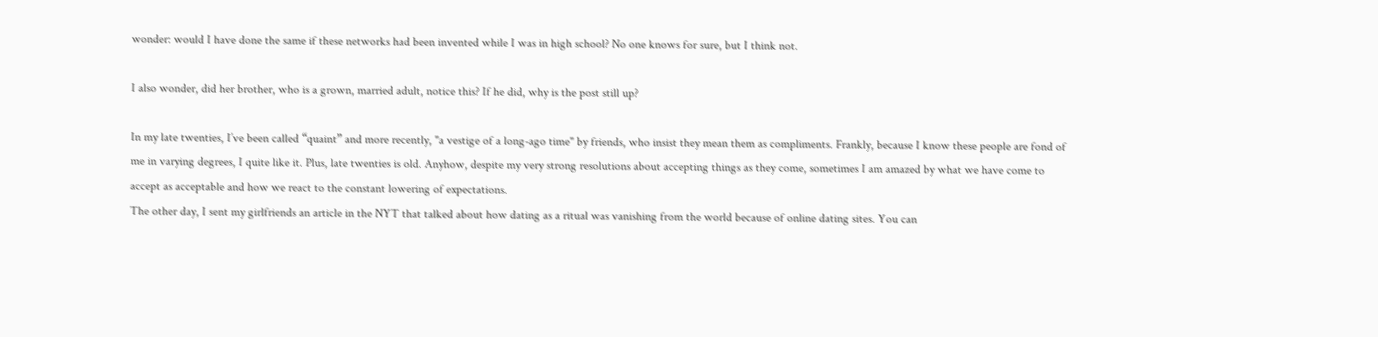wonder: would I have done the same if these networks had been invented while I was in high school? No one knows for sure, but I think not.

I also wonder, did her brother, who is a grown, married adult, notice this? If he did, why is the post still up?

In my late twenties, I’ve been called “quaint” and more recently, "a vestige of a long-ago time" by friends, who insist they mean them as compliments. Frankly, because I know these people are fond of me in varying degrees, I quite like it. Plus, late twenties is old. Anyhow, despite my very strong resolutions about accepting things as they come, sometimes I am amazed by what we have come to accept as acceptable and how we react to the constant lowering of expectations.
The other day, I sent my girlfriends an article in the NYT that talked about how dating as a ritual was vanishing from the world because of online dating sites. You can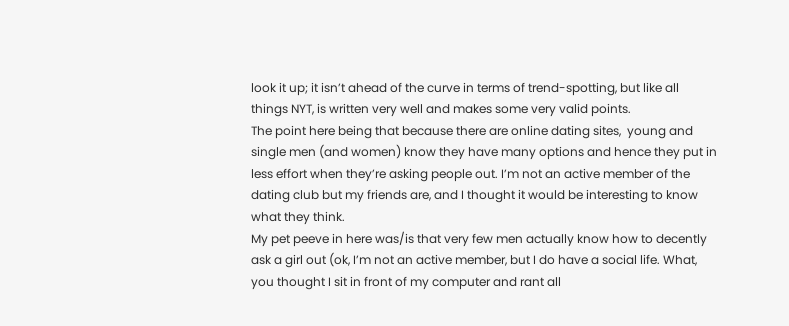look it up; it isn’t ahead of the curve in terms of trend-spotting, but like all things NYT, is written very well and makes some very valid points.
The point here being that because there are online dating sites,  young and single men (and women) know they have many options and hence they put in less effort when they’re asking people out. I’m not an active member of the dating club but my friends are, and I thought it would be interesting to know what they think.
My pet peeve in here was/is that very few men actually know how to decently ask a girl out (ok, I’m not an active member, but I do have a social life. What, you thought I sit in front of my computer and rant all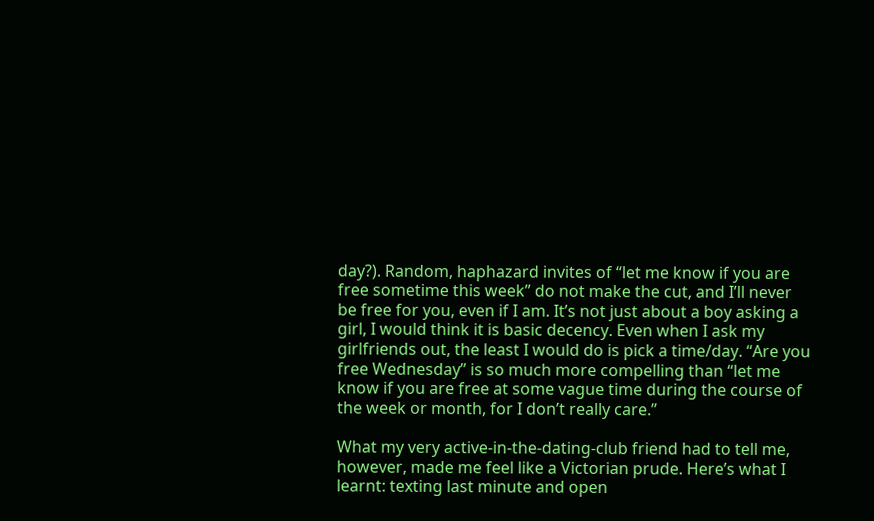day?). Random, haphazard invites of “let me know if you are free sometime this week” do not make the cut, and I’ll never be free for you, even if I am. It’s not just about a boy asking a girl, I would think it is basic decency. Even when I ask my girlfriends out, the least I would do is pick a time/day. “Are you free Wednesday” is so much more compelling than “let me know if you are free at some vague time during the course of the week or month, for I don’t really care.”

What my very active-in-the-dating-club friend had to tell me, however, made me feel like a Victorian prude. Here’s what I learnt: texting last minute and open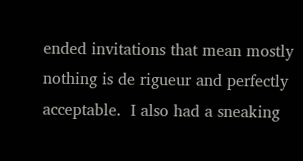ended invitations that mean mostly nothing is de rigueur and perfectly acceptable.  I also had a sneaking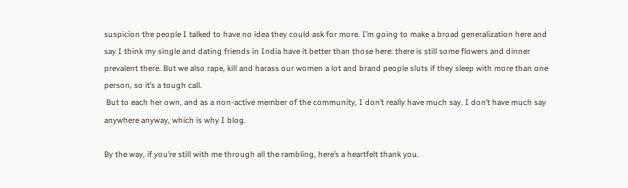suspicion the people I talked to have no idea they could ask for more. I’m going to make a broad generalization here and say I think my single and dating friends in India have it better than those here: there is still some flowers and dinner prevalent there. But we also rape, kill and harass our women a lot and brand people sluts if they sleep with more than one person, so it’s a tough call.
 But to each her own, and as a non-active member of the community, I don’t really have much say. I don’t have much say anywhere anyway, which is why I blog.

By the way, if you’re still with me through all the rambling, here’s a heartfelt thank you.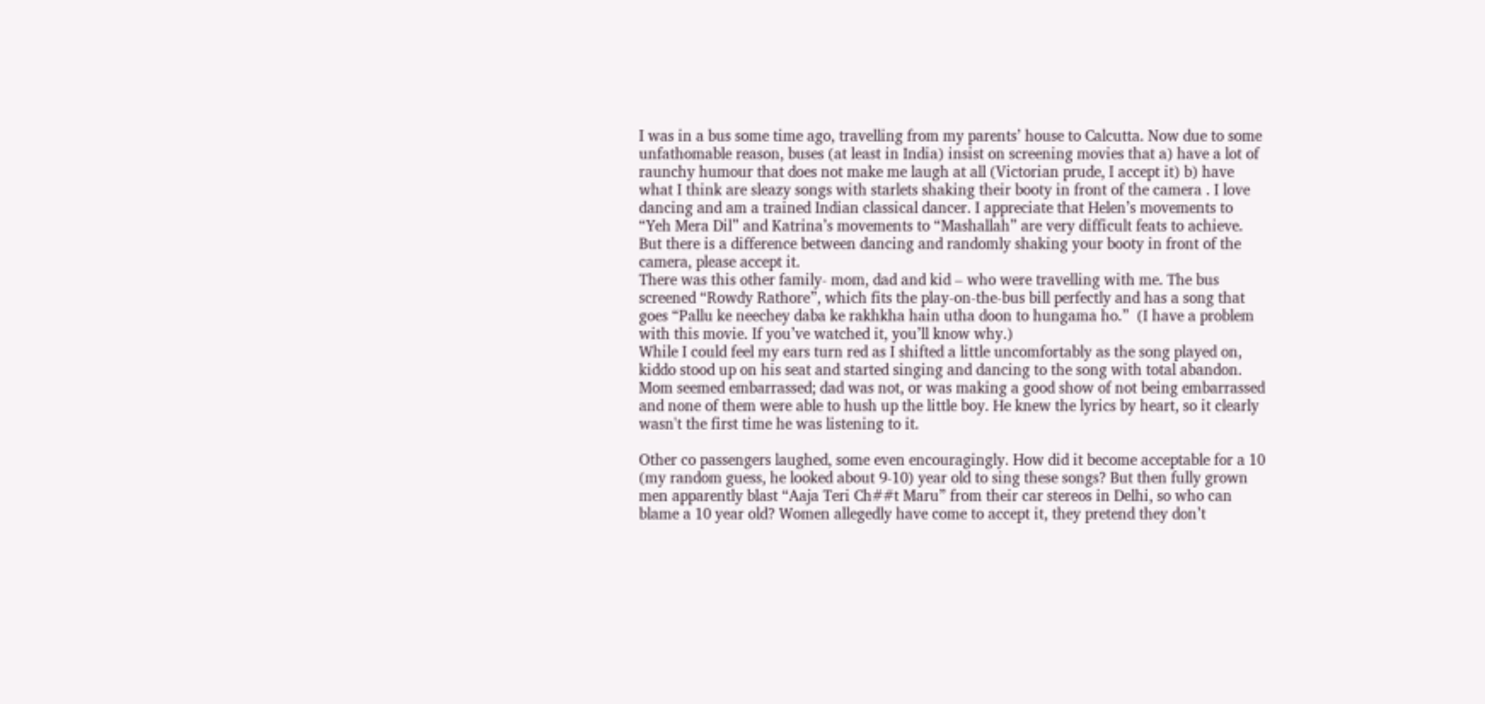I was in a bus some time ago, travelling from my parents’ house to Calcutta. Now due to some unfathomable reason, buses (at least in India) insist on screening movies that a) have a lot of raunchy humour that does not make me laugh at all (Victorian prude, I accept it) b) have what I think are sleazy songs with starlets shaking their booty in front of the camera . I love dancing and am a trained Indian classical dancer. I appreciate that Helen’s movements to “Yeh Mera Dil” and Katrina’s movements to “Mashallah” are very difficult feats to achieve. But there is a difference between dancing and randomly shaking your booty in front of the camera, please accept it.
There was this other family- mom, dad and kid – who were travelling with me. The bus screened “Rowdy Rathore”, which fits the play-on-the-bus bill perfectly and has a song that goes “Pallu ke neechey daba ke rakhkha hain utha doon to hungama ho.”  (I have a problem with this movie. If you’ve watched it, you’ll know why.)
While I could feel my ears turn red as I shifted a little uncomfortably as the song played on, kiddo stood up on his seat and started singing and dancing to the song with total abandon.  Mom seemed embarrassed; dad was not, or was making a good show of not being embarrassed and none of them were able to hush up the little boy. He knew the lyrics by heart, so it clearly wasn't the first time he was listening to it.

Other co passengers laughed, some even encouragingly. How did it become acceptable for a 10 (my random guess, he looked about 9-10) year old to sing these songs? But then fully grown men apparently blast “Aaja Teri Ch##t Maru” from their car stereos in Delhi, so who can blame a 10 year old? Women allegedly have come to accept it, they pretend they don’t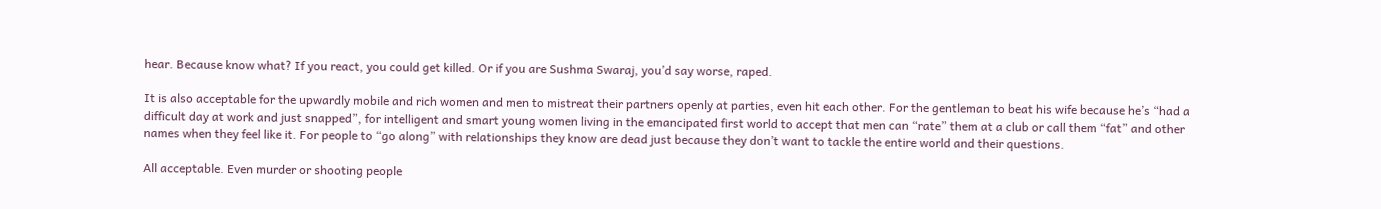hear. Because know what? If you react, you could get killed. Or if you are Sushma Swaraj, you’d say worse, raped.

It is also acceptable for the upwardly mobile and rich women and men to mistreat their partners openly at parties, even hit each other. For the gentleman to beat his wife because he’s “had a difficult day at work and just snapped”, for intelligent and smart young women living in the emancipated first world to accept that men can “rate” them at a club or call them “fat” and other names when they feel like it. For people to “go along” with relationships they know are dead just because they don’t want to tackle the entire world and their questions.

All acceptable. Even murder or shooting people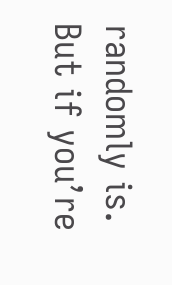randomly is. But if you’re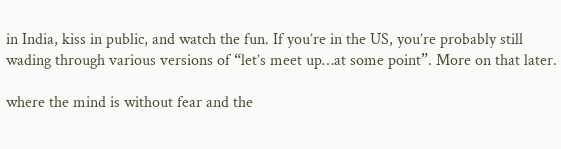in India, kiss in public, and watch the fun. If you’re in the US, you’re probably still wading through various versions of “let’s meet up…at some point”. More on that later.

where the mind is without fear and the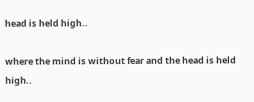head is held high..

where the mind is without fear and the head is held high..